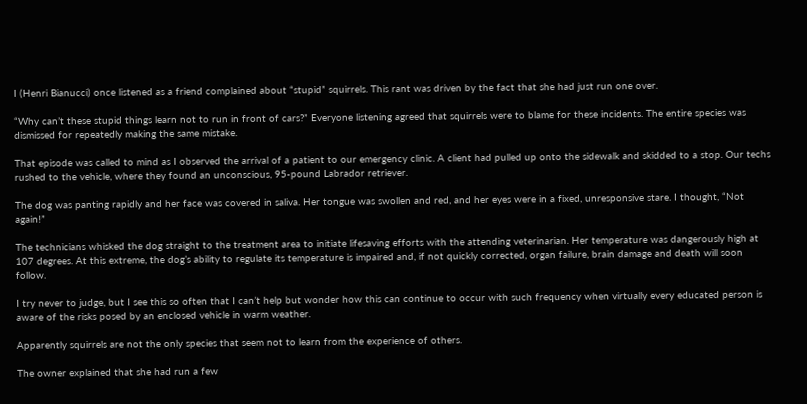I (Henri Bianucci) once listened as a friend complained about “stupid” squirrels. This rant was driven by the fact that she had just run one over.

“Why can’t these stupid things learn not to run in front of cars?” Everyone listening agreed that squirrels were to blame for these incidents. The entire species was dismissed for repeatedly making the same mistake.

That episode was called to mind as I observed the arrival of a patient to our emergency clinic. A client had pulled up onto the sidewalk and skidded to a stop. Our techs rushed to the vehicle, where they found an unconscious, 95-pound Labrador retriever.

The dog was panting rapidly and her face was covered in saliva. Her tongue was swollen and red, and her eyes were in a fixed, unresponsive stare. I thought, “Not again!”

The technicians whisked the dog straight to the treatment area to initiate lifesaving efforts with the attending veterinarian. Her temperature was dangerously high at 107 degrees. At this extreme, the dog’s ability to regulate its temperature is impaired and, if not quickly corrected, organ failure, brain damage and death will soon follow.

I try never to judge, but I see this so often that I can’t help but wonder how this can continue to occur with such frequency when virtually every educated person is aware of the risks posed by an enclosed vehicle in warm weather.

Apparently squirrels are not the only species that seem not to learn from the experience of others.

The owner explained that she had run a few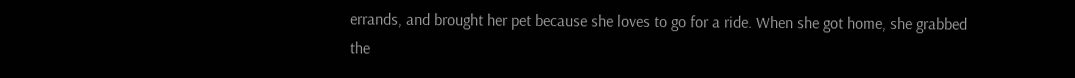errands, and brought her pet because she loves to go for a ride. When she got home, she grabbed the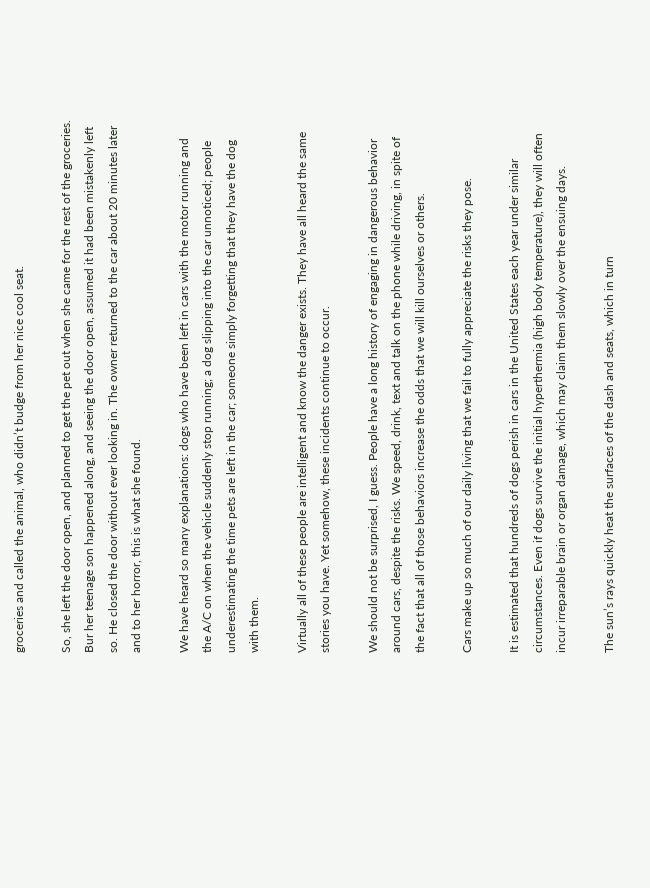groceries and called the animal, who didn’t budge from her nice cool seat.

So, she left the door open, and planned to get the pet out when she came for the rest of the groceries. Bur her teenage son happened along, and seeing the door open, assumed it had been mistakenly left so. He closed the door without ever looking in. The owner returned to the car about 20 minutes later and to her horror, this is what she found.

We have heard so many explanations: dogs who have been left in cars with the motor running and the A/C on when the vehicle suddenly stop running; a dog slipping into the car unnoticed; people underestimating the time pets are left in the car; someone simply forgetting that they have the dog with them.

Virtually all of these people are intelligent and know the danger exists. They have all heard the same stories you have. Yet somehow, these incidents continue to occur.

We should not be surprised, I guess. People have a long history of engaging in dangerous behavior around cars, despite the risks. We speed, drink, text and talk on the phone while driving, in spite of the fact that all of those behaviors increase the odds that we will kill ourselves or others.

Cars make up so much of our daily living that we fail to fully appreciate the risks they pose.

It is estimated that hundreds of dogs perish in cars in the United States each year under similar circumstances. Even if dogs survive the initial hyperthermia (high body temperature), they will often incur irreparable brain or organ damage, which may claim them slowly over the ensuing days.

The sun’s rays quickly heat the surfaces of the dash and seats, which in turn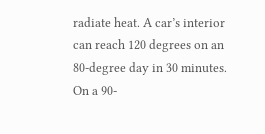radiate heat. A car’s interior can reach 120 degrees on an 80-degree day in 30 minutes. On a 90-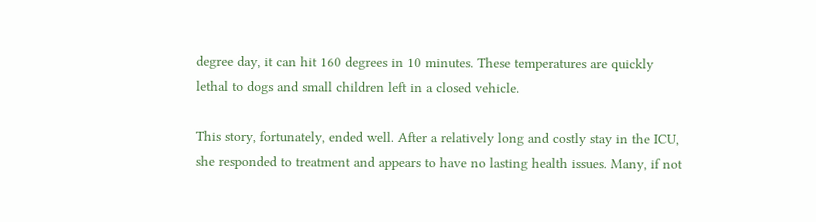degree day, it can hit 160 degrees in 10 minutes. These temperatures are quickly lethal to dogs and small children left in a closed vehicle.

This story, fortunately, ended well. After a relatively long and costly stay in the ICU, she responded to treatment and appears to have no lasting health issues. Many, if not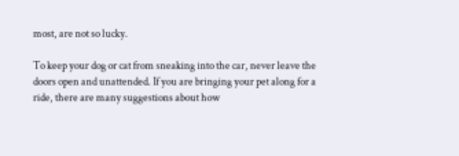most, are not so lucky.

To keep your dog or cat from sneaking into the car, never leave the doors open and unattended. If you are bringing your pet along for a ride, there are many suggestions about how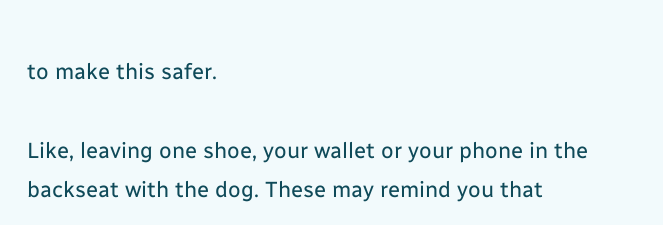to make this safer.

Like, leaving one shoe, your wallet or your phone in the backseat with the dog. These may remind you that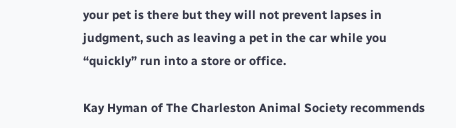your pet is there but they will not prevent lapses in judgment, such as leaving a pet in the car while you “quickly” run into a store or office.

Kay Hyman of The Charleston Animal Society recommends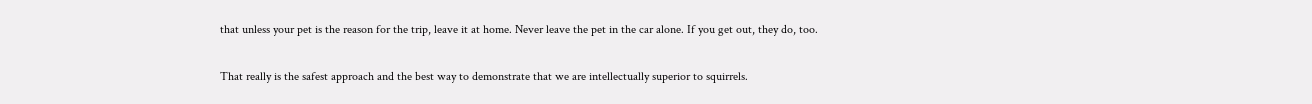that unless your pet is the reason for the trip, leave it at home. Never leave the pet in the car alone. If you get out, they do, too.

That really is the safest approach and the best way to demonstrate that we are intellectually superior to squirrels.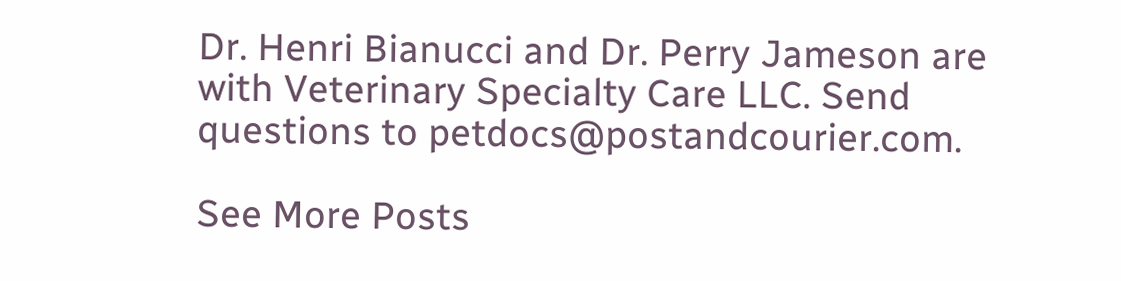Dr. Henri Bianucci and Dr. Perry Jameson are with Veterinary Specialty Care LLC. Send questions to petdocs@postandcourier.com.

See More Posts